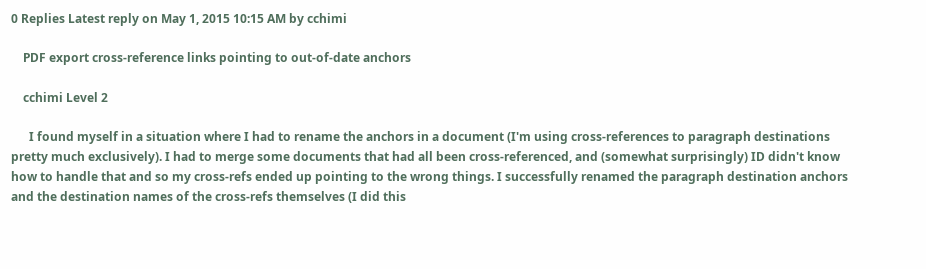0 Replies Latest reply on May 1, 2015 10:15 AM by cchimi

    PDF export cross-reference links pointing to out-of-date anchors

    cchimi Level 2

      I found myself in a situation where I had to rename the anchors in a document (I'm using cross-references to paragraph destinations pretty much exclusively). I had to merge some documents that had all been cross-referenced, and (somewhat surprisingly) ID didn't know how to handle that and so my cross-refs ended up pointing to the wrong things. I successfully renamed the paragraph destination anchors and the destination names of the cross-refs themselves (I did this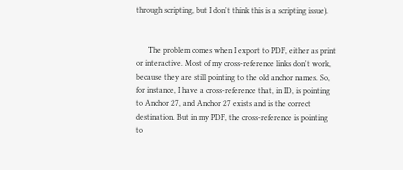through scripting, but I don't think this is a scripting issue).


      The problem comes when I export to PDF, either as print or interactive. Most of my cross-reference links don't work, because they are still pointing to the old anchor names. So, for instance, I have a cross-reference that, in ID, is pointing to Anchor 27, and Anchor 27 exists and is the correct destination. But in my PDF, the cross-reference is pointing to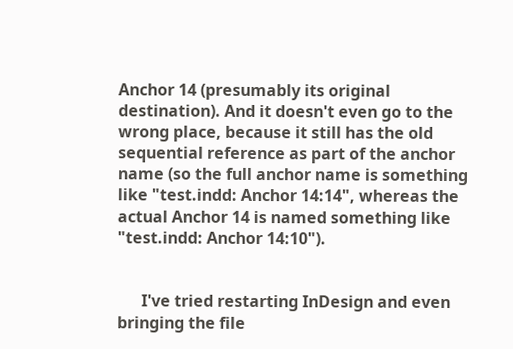Anchor 14 (presumably its original destination). And it doesn't even go to the wrong place, because it still has the old sequential reference as part of the anchor name (so the full anchor name is something like "test.indd: Anchor 14:14", whereas the actual Anchor 14 is named something like "test.indd: Anchor 14:10").


      I've tried restarting InDesign and even bringing the file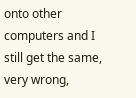onto other computers and I still get the same, very wrong,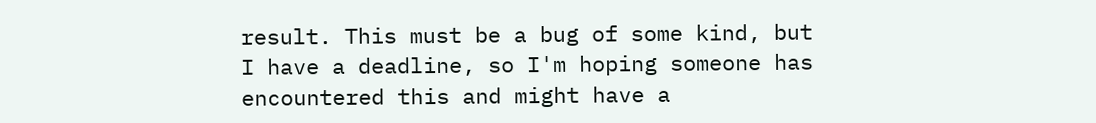result. This must be a bug of some kind, but I have a deadline, so I'm hoping someone has encountered this and might have a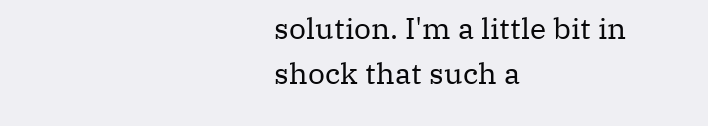solution. I'm a little bit in shock that such a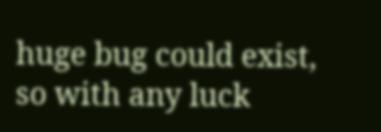huge bug could exist, so with any luck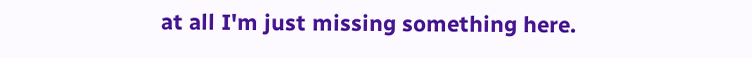at all I'm just missing something here.